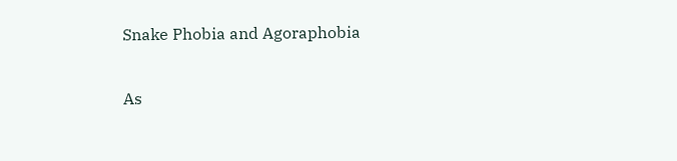Snake Phobia and Agoraphobia

As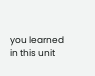you learned in this unit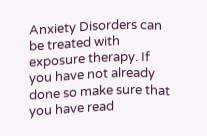Anxiety Disorders can be treated with exposure therapy. If you have not already done so make sure that you have read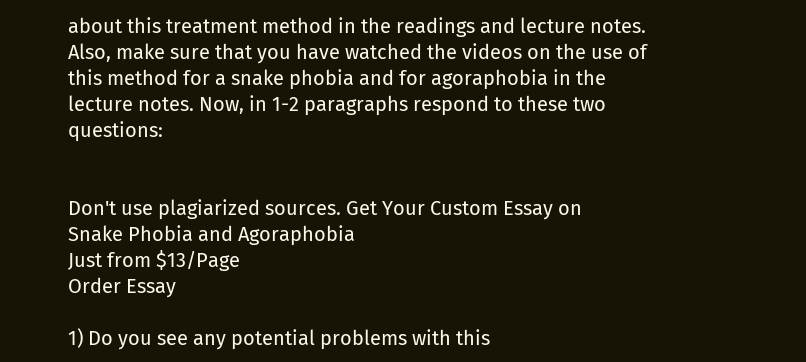about this treatment method in the readings and lecture notes. Also, make sure that you have watched the videos on the use of this method for a snake phobia and for agoraphobia in the lecture notes. Now, in 1-2 paragraphs respond to these two questions:


Don't use plagiarized sources. Get Your Custom Essay on
Snake Phobia and Agoraphobia
Just from $13/Page
Order Essay

1) Do you see any potential problems with this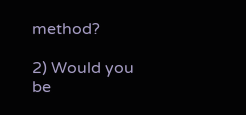method?

2) Would you be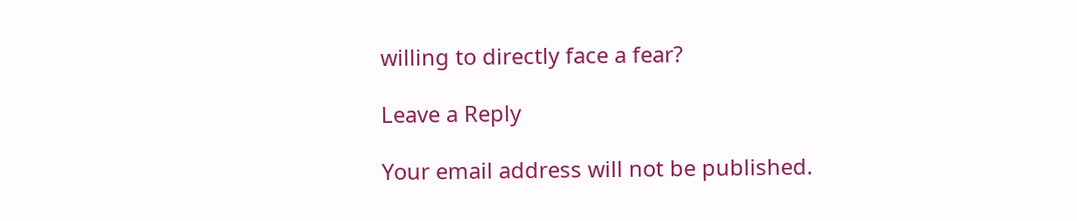willing to directly face a fear?

Leave a Reply

Your email address will not be published.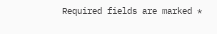Required fields are marked *